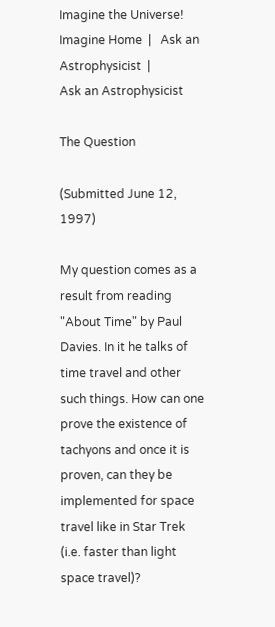Imagine the Universe!
Imagine Home  |   Ask an Astrophysicist  |
Ask an Astrophysicist

The Question

(Submitted June 12, 1997)

My question comes as a result from reading "About Time" by Paul Davies. In it he talks of time travel and other such things. How can one prove the existence of tachyons and once it is proven, can they be implemented for space travel like in Star Trek (i.e. faster than light space travel)?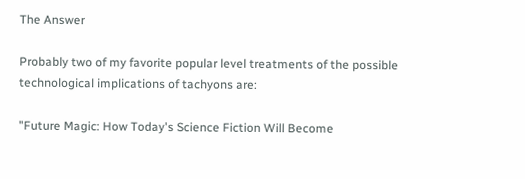The Answer

Probably two of my favorite popular level treatments of the possible technological implications of tachyons are:

"Future Magic: How Today's Science Fiction Will Become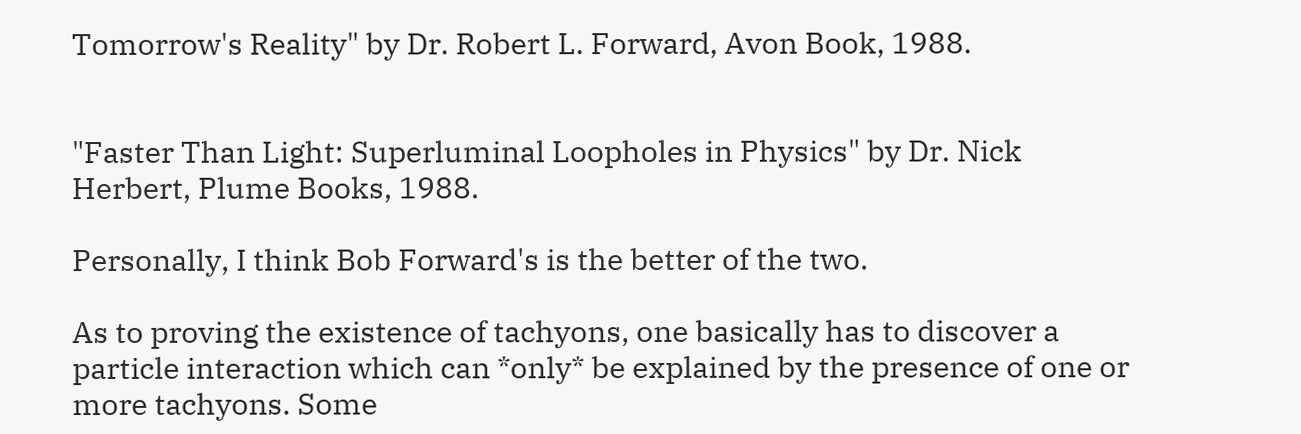Tomorrow's Reality" by Dr. Robert L. Forward, Avon Book, 1988.


"Faster Than Light: Superluminal Loopholes in Physics" by Dr. Nick Herbert, Plume Books, 1988.

Personally, I think Bob Forward's is the better of the two.

As to proving the existence of tachyons, one basically has to discover a particle interaction which can *only* be explained by the presence of one or more tachyons. Some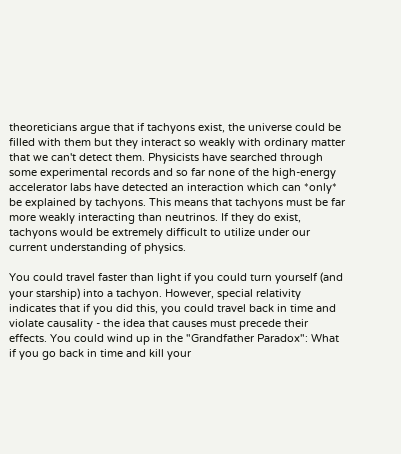theoreticians argue that if tachyons exist, the universe could be filled with them but they interact so weakly with ordinary matter that we can't detect them. Physicists have searched through some experimental records and so far none of the high-energy accelerator labs have detected an interaction which can *only* be explained by tachyons. This means that tachyons must be far more weakly interacting than neutrinos. If they do exist, tachyons would be extremely difficult to utilize under our current understanding of physics.

You could travel faster than light if you could turn yourself (and your starship) into a tachyon. However, special relativity indicates that if you did this, you could travel back in time and violate causality - the idea that causes must precede their effects. You could wind up in the "Grandfather Paradox": What if you go back in time and kill your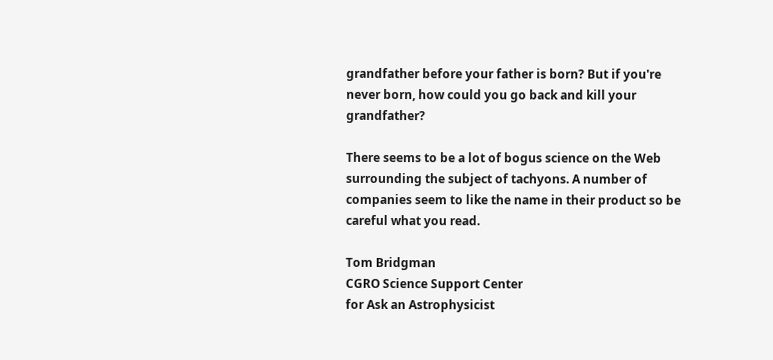grandfather before your father is born? But if you're never born, how could you go back and kill your grandfather?

There seems to be a lot of bogus science on the Web surrounding the subject of tachyons. A number of companies seem to like the name in their product so be careful what you read.

Tom Bridgman
CGRO Science Support Center
for Ask an Astrophysicist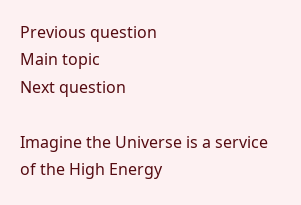Previous question
Main topic
Next question

Imagine the Universe is a service of the High Energy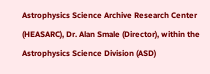Astrophysics Science Archive Research Center (HEASARC), Dr. Alan Smale (Director), within the Astrophysics Science Division (ASD)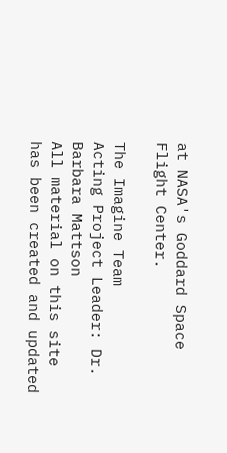at NASA's Goddard Space Flight Center.

The Imagine Team
Acting Project Leader: Dr. Barbara Mattson
All material on this site has been created and updated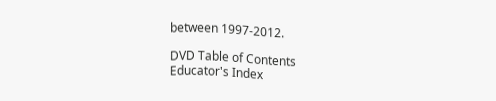between 1997-2012.

DVD Table of Contents
Educator's Index